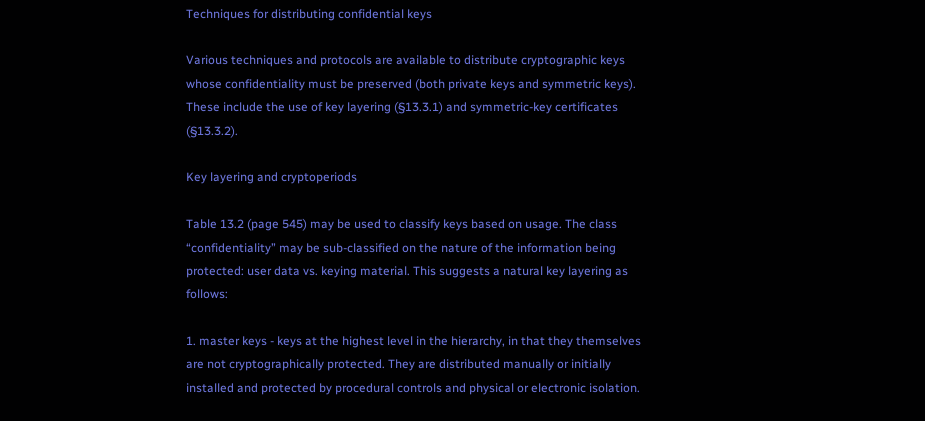Techniques for distributing confidential keys

Various techniques and protocols are available to distribute cryptographic keys whose confidentiality must be preserved (both private keys and symmetric keys). These include the use of key layering (§13.3.1) and symmetric-key certificates (§13.3.2).

Key layering and cryptoperiods

Table 13.2 (page 545) may be used to classify keys based on usage. The class “confidentiality” may be sub-classified on the nature of the information being protected: user data vs. keying material. This suggests a natural key layering as follows:

1. master keys - keys at the highest level in the hierarchy, in that they themselves are not cryptographically protected. They are distributed manually or initially installed and protected by procedural controls and physical or electronic isolation.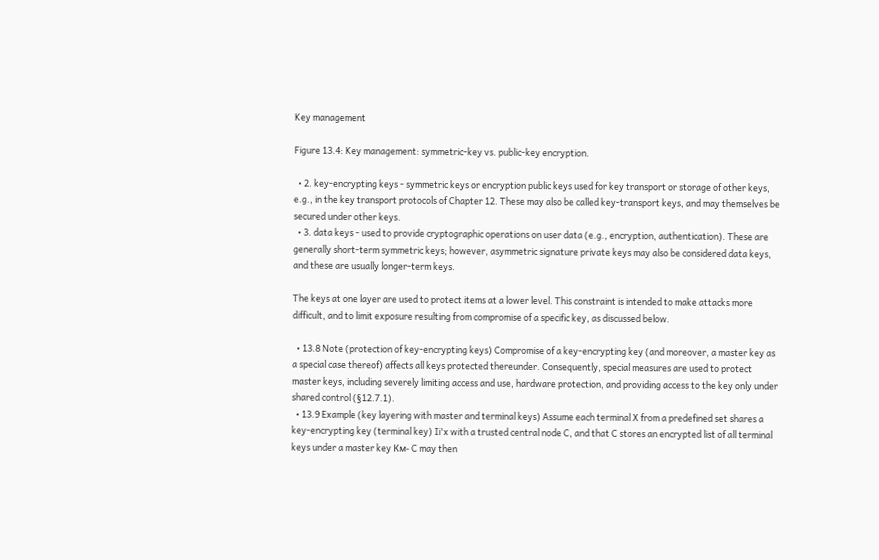Key management

Figure 13.4: Key management: symmetric-key vs. public-key encryption.

  • 2. key-encrypting keys - symmetric keys or encryption public keys used for key transport or storage of other keys, e.g., in the key transport protocols of Chapter 12. These may also be called key-transport keys, and may themselves be secured under other keys.
  • 3. data keys - used to provide cryptographic operations on user data (e.g., encryption, authentication). These are generally short-term symmetric keys; however, asymmetric signature private keys may also be considered data keys, and these are usually longer-term keys.

The keys at one layer are used to protect items at a lower level. This constraint is intended to make attacks more difficult, and to limit exposure resulting from compromise of a specific key, as discussed below.

  • 13.8 Note (protection of key-encrypting keys) Compromise of a key-encrypting key (and moreover, a master key as a special case thereof) affects all keys protected thereunder. Consequently, special measures are used to protect master keys, including severely limiting access and use, hardware protection, and providing access to the key only under shared control (§12.7.1).
  • 13.9 Example (key layering with master and terminal keys) Assume each terminal X from a predefined set shares a key-encrypting key (terminal key) Ii'x with a trusted central node C, and that C stores an encrypted list of all terminal keys under a master key Км- C may then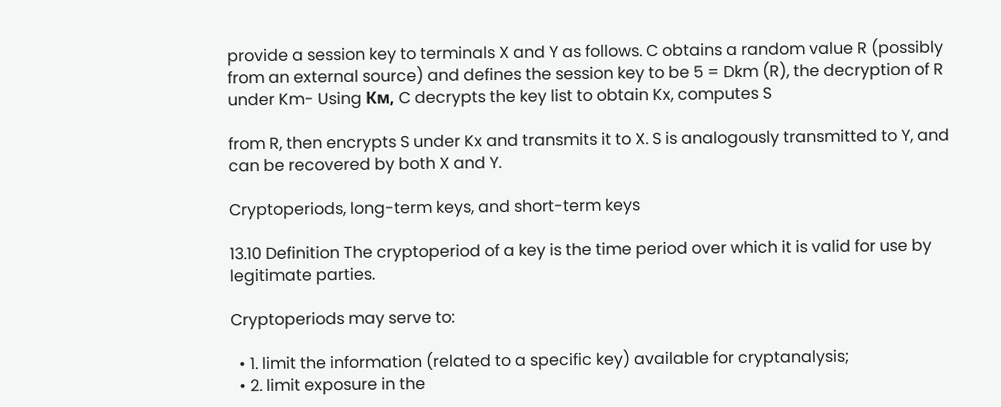provide a session key to terminals X and Y as follows. C obtains a random value R (possibly from an external source) and defines the session key to be 5 = Dkm (R), the decryption of R under Km- Using Км, C decrypts the key list to obtain Kx, computes S

from R, then encrypts S under Kx and transmits it to X. S is analogously transmitted to Y, and can be recovered by both X and Y.

Cryptoperiods, long-term keys, and short-term keys

13.10 Definition The cryptoperiod of a key is the time period over which it is valid for use by legitimate parties.

Cryptoperiods may serve to:

  • 1. limit the information (related to a specific key) available for cryptanalysis;
  • 2. limit exposure in the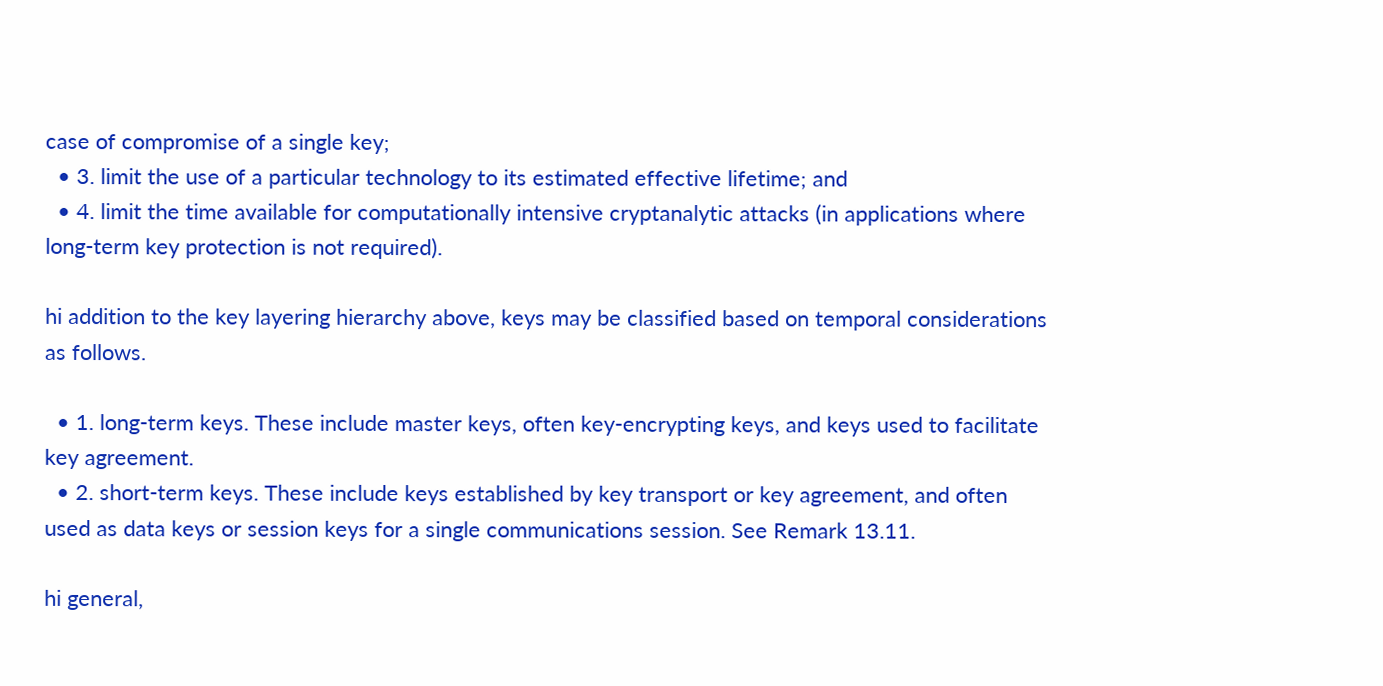case of compromise of a single key;
  • 3. limit the use of a particular technology to its estimated effective lifetime; and
  • 4. limit the time available for computationally intensive cryptanalytic attacks (in applications where long-term key protection is not required).

hi addition to the key layering hierarchy above, keys may be classified based on temporal considerations as follows.

  • 1. long-term keys. These include master keys, often key-encrypting keys, and keys used to facilitate key agreement.
  • 2. short-term keys. These include keys established by key transport or key agreement, and often used as data keys or session keys for a single communications session. See Remark 13.11.

hi general,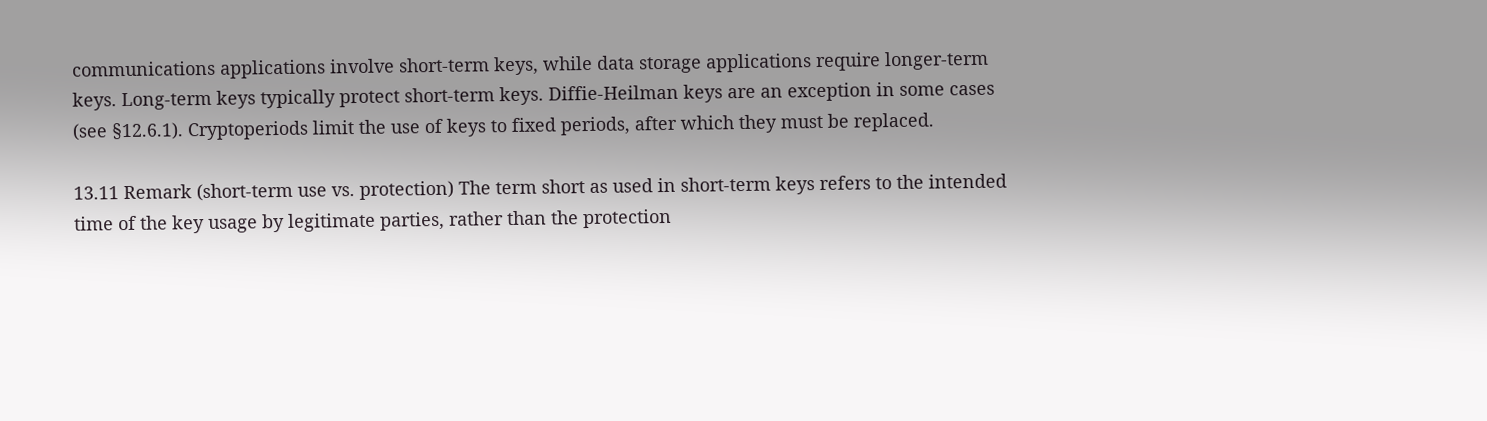communications applications involve short-term keys, while data storage applications require longer-term keys. Long-term keys typically protect short-term keys. Diffie-Heilman keys are an exception in some cases (see §12.6.1). Cryptoperiods limit the use of keys to fixed periods, after which they must be replaced.

13.11 Remark (short-term use vs. protection) The term short as used in short-term keys refers to the intended time of the key usage by legitimate parties, rather than the protection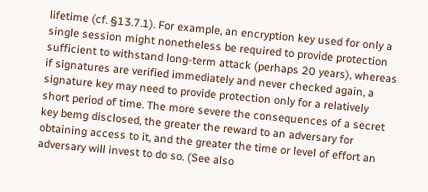lifetime (cf. §13.7.1). For example, an encryption key used for only a single session might nonetheless be required to provide protection sufficient to withstand long-term attack (perhaps 20 years), whereas if signatures are verified immediately and never checked again, a signature key may need to provide protection only for a relatively short period of time. The more severe the consequences of a secret key bemg disclosed, the greater the reward to an adversary for obtaining access to it, and the greater the time or level of effort an adversary will invest to do so. (See also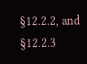§12.2.2, and §12.2.3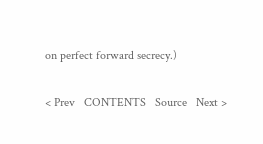on perfect forward secrecy.)

< Prev   CONTENTS   Source   Next >